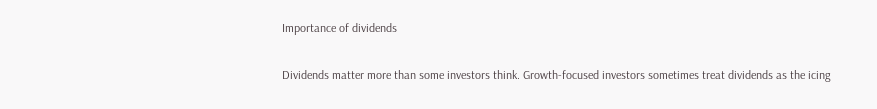Importance of dividends

Dividends matter more than some investors think. Growth-focused investors sometimes treat dividends as the icing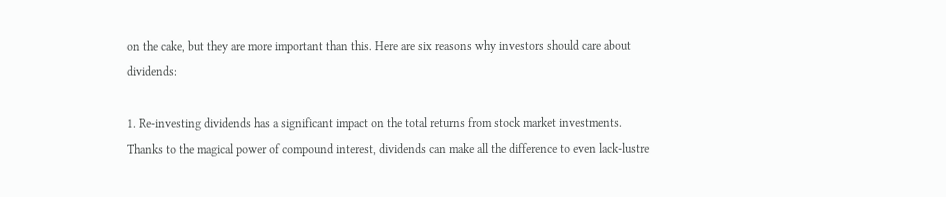on the cake, but they are more important than this. Here are six reasons why investors should care about dividends:

1. Re-investing dividends has a significant impact on the total returns from stock market investments. Thanks to the magical power of compound interest, dividends can make all the difference to even lack-lustre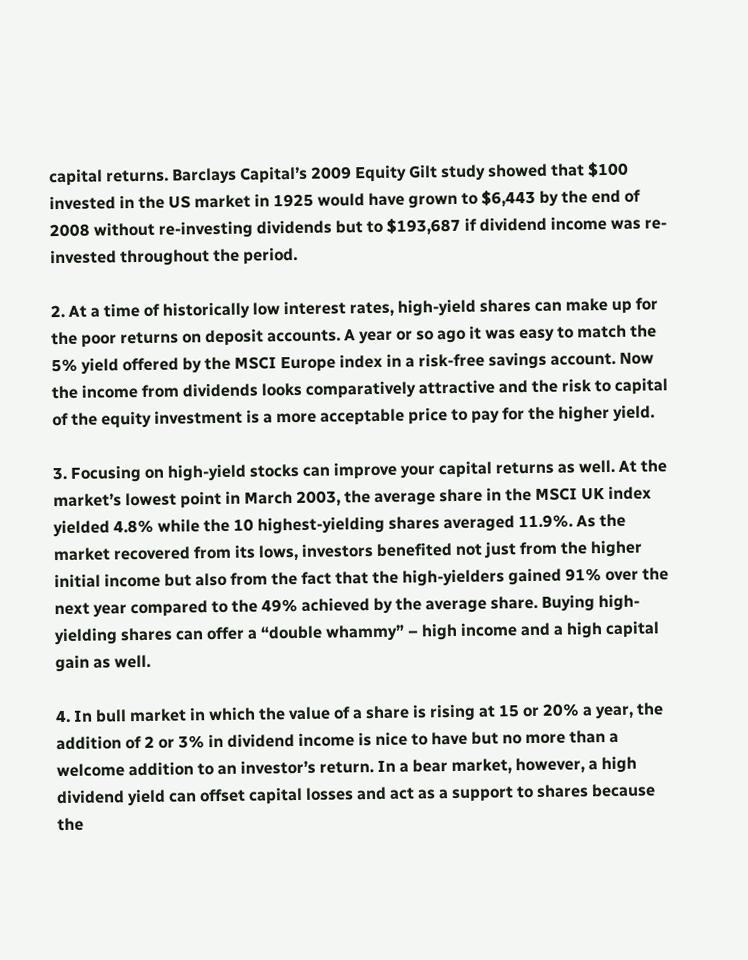capital returns. Barclays Capital’s 2009 Equity Gilt study showed that $100 invested in the US market in 1925 would have grown to $6,443 by the end of 2008 without re-investing dividends but to $193,687 if dividend income was re-invested throughout the period.

2. At a time of historically low interest rates, high-yield shares can make up for the poor returns on deposit accounts. A year or so ago it was easy to match the 5% yield offered by the MSCI Europe index in a risk-free savings account. Now the income from dividends looks comparatively attractive and the risk to capital of the equity investment is a more acceptable price to pay for the higher yield.

3. Focusing on high-yield stocks can improve your capital returns as well. At the market’s lowest point in March 2003, the average share in the MSCI UK index yielded 4.8% while the 10 highest-yielding shares averaged 11.9%. As the market recovered from its lows, investors benefited not just from the higher initial income but also from the fact that the high-yielders gained 91% over the next year compared to the 49% achieved by the average share. Buying high-yielding shares can offer a “double whammy” – high income and a high capital gain as well.

4. In bull market in which the value of a share is rising at 15 or 20% a year, the addition of 2 or 3% in dividend income is nice to have but no more than a welcome addition to an investor’s return. In a bear market, however, a high dividend yield can offset capital losses and act as a support to shares because the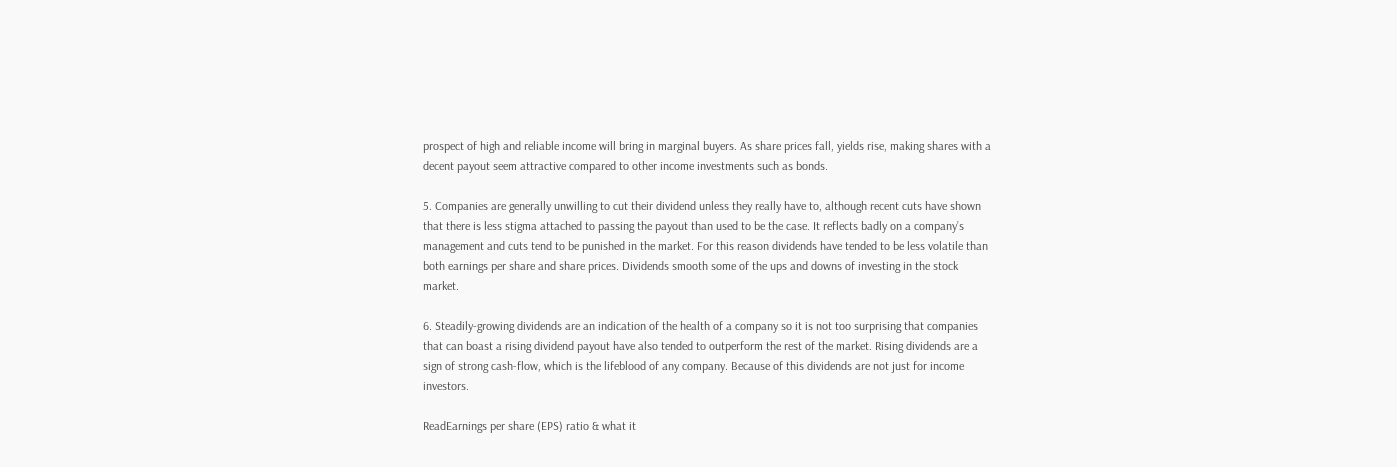prospect of high and reliable income will bring in marginal buyers. As share prices fall, yields rise, making shares with a decent payout seem attractive compared to other income investments such as bonds.

5. Companies are generally unwilling to cut their dividend unless they really have to, although recent cuts have shown that there is less stigma attached to passing the payout than used to be the case. It reflects badly on a company’s management and cuts tend to be punished in the market. For this reason dividends have tended to be less volatile than both earnings per share and share prices. Dividends smooth some of the ups and downs of investing in the stock market.

6. Steadily-growing dividends are an indication of the health of a company so it is not too surprising that companies that can boast a rising dividend payout have also tended to outperform the rest of the market. Rising dividends are a sign of strong cash-flow, which is the lifeblood of any company. Because of this dividends are not just for income investors.

ReadEarnings per share (EPS) ratio & what it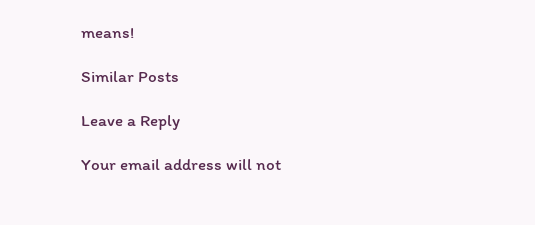means!

Similar Posts

Leave a Reply

Your email address will not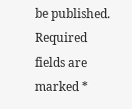be published. Required fields are marked *